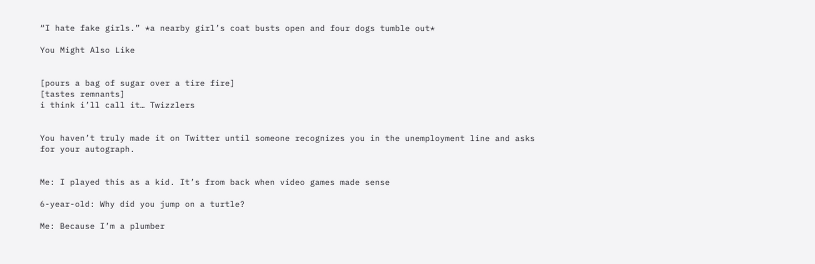“I hate fake girls.” *a nearby girl’s coat busts open and four dogs tumble out*

You Might Also Like


[pours a bag of sugar over a tire fire]
[tastes remnants]
i think i’ll call it… Twizzlers


You haven’t truly made it on Twitter until someone recognizes you in the unemployment line and asks for your autograph.


Me: I played this as a kid. It’s from back when video games made sense

6-year-old: Why did you jump on a turtle?

Me: Because I’m a plumber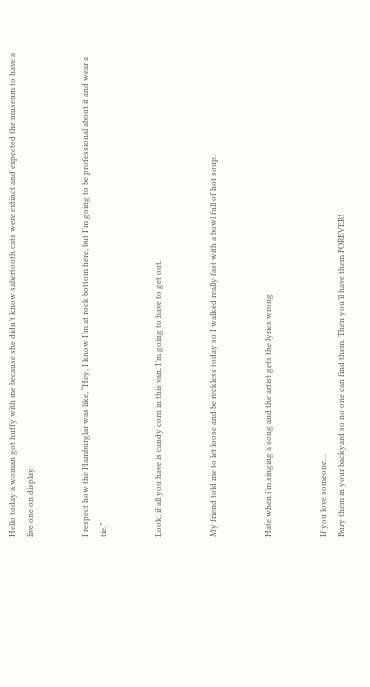Hello today a woman got huffy with me because she didn’t know sabertooth cats were extinct and expected the museum to have a live one on display


I respect how the Hamburglar was like, “Hey, I know I’m at rock bottom here, but I’m going to be professional about it and wear a tie.”


Look, if all you have is candy corn in this van, I’m going to have to get out.


My friend told me to let loose and be reckless today so I walked really fast with a bowl full of hot soup.


Hate when i’m singing a song and the artist gets the lyrics wrong


If you love someone…
Bury them in your backyard so no one can find them. Then you’ll have them FOREVER!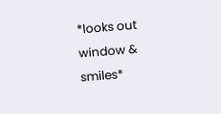*looks out window & smiles*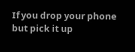If you drop your phone but pick it up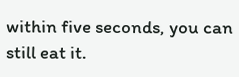within five seconds, you can still eat it.